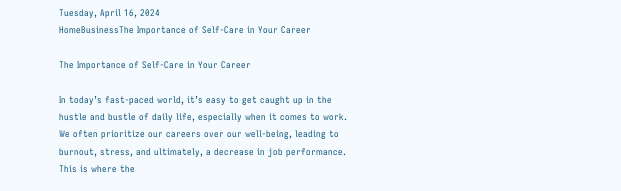Tuesday, April 16, 2024
HomeBusinessThe Importance of Self-Care in Your Career

The Importance of Self-Care in Your Career

In today’s fast-paced world, it’s easy to get caught up in the hustle and bustle of daily life, especially when it comes to work. We often prioritize our careers over our well-being, leading to burnout, stress, and ultimately, a decrease in job performance. This is where the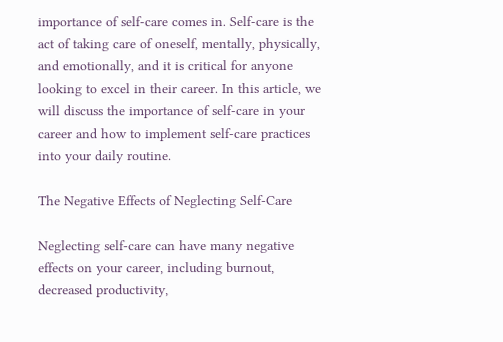importance of self-care comes in. Self-care is the act of taking care of oneself, mentally, physically, and emotionally, and it is critical for anyone looking to excel in their career. In this article, we will discuss the importance of self-care in your career and how to implement self-care practices into your daily routine.

The Negative Effects of Neglecting Self-Care

Neglecting self-care can have many negative effects on your career, including burnout, decreased productivity,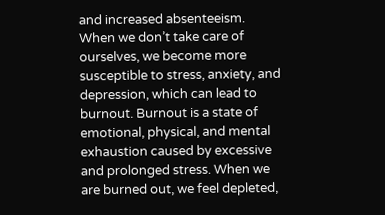and increased absenteeism. When we don’t take care of ourselves, we become more susceptible to stress, anxiety, and depression, which can lead to burnout. Burnout is a state of emotional, physical, and mental exhaustion caused by excessive and prolonged stress. When we are burned out, we feel depleted,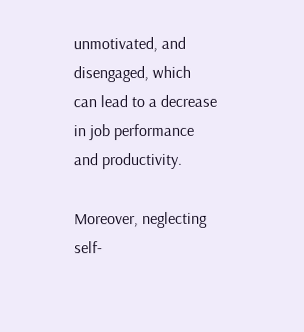unmotivated, and disengaged, which can lead to a decrease in job performance and productivity.

Moreover, neglecting self-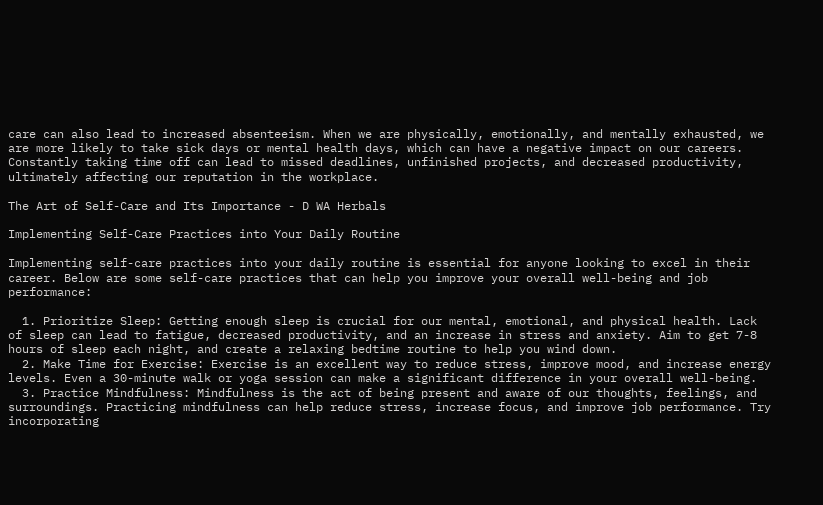care can also lead to increased absenteeism. When we are physically, emotionally, and mentally exhausted, we are more likely to take sick days or mental health days, which can have a negative impact on our careers. Constantly taking time off can lead to missed deadlines, unfinished projects, and decreased productivity, ultimately affecting our reputation in the workplace.

The Art of Self-Care and Its Importance - D WA Herbals

Implementing Self-Care Practices into Your Daily Routine

Implementing self-care practices into your daily routine is essential for anyone looking to excel in their career. Below are some self-care practices that can help you improve your overall well-being and job performance:

  1. Prioritize Sleep: Getting enough sleep is crucial for our mental, emotional, and physical health. Lack of sleep can lead to fatigue, decreased productivity, and an increase in stress and anxiety. Aim to get 7-8 hours of sleep each night, and create a relaxing bedtime routine to help you wind down.
  2. Make Time for Exercise: Exercise is an excellent way to reduce stress, improve mood, and increase energy levels. Even a 30-minute walk or yoga session can make a significant difference in your overall well-being.
  3. Practice Mindfulness: Mindfulness is the act of being present and aware of our thoughts, feelings, and surroundings. Practicing mindfulness can help reduce stress, increase focus, and improve job performance. Try incorporating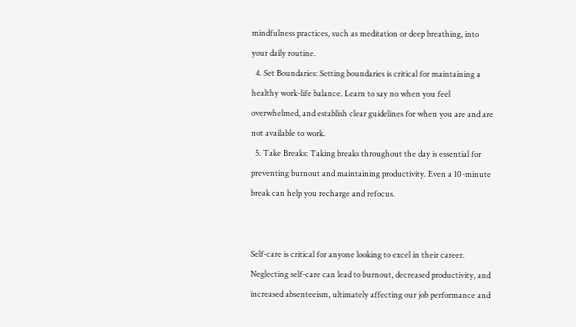mindfulness practices, such as meditation or deep breathing, into your daily routine.
  4. Set Boundaries: Setting boundaries is critical for maintaining a healthy work-life balance. Learn to say no when you feel overwhelmed, and establish clear guidelines for when you are and are not available to work.
  5. Take Breaks: Taking breaks throughout the day is essential for preventing burnout and maintaining productivity. Even a 10-minute break can help you recharge and refocus.


Self-care is critical for anyone looking to excel in their career. Neglecting self-care can lead to burnout, decreased productivity, and increased absenteeism, ultimately affecting our job performance and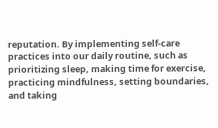reputation. By implementing self-care practices into our daily routine, such as prioritizing sleep, making time for exercise, practicing mindfulness, setting boundaries, and taking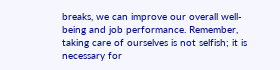breaks, we can improve our overall well-being and job performance. Remember, taking care of ourselves is not selfish; it is necessary for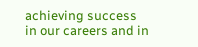achieving success in our careers and in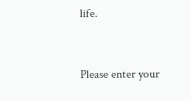life.


Please enter your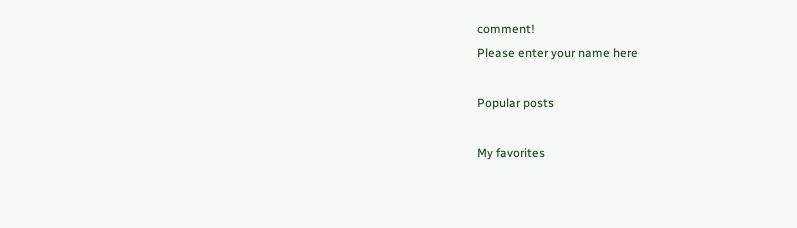comment!
Please enter your name here

Popular posts

My favorites